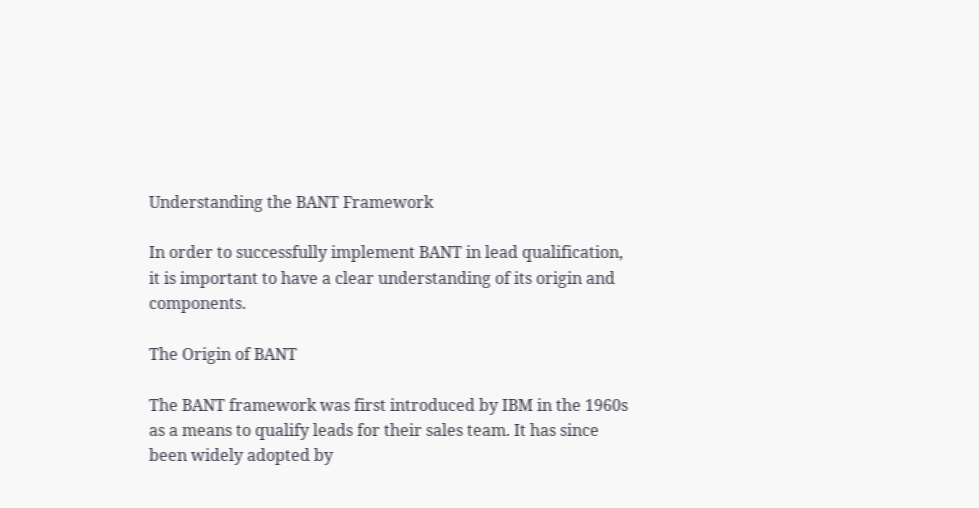Understanding the BANT Framework

In order to successfully implement BANT in lead qualification, it is important to have a clear understanding of its origin and components.

The Origin of BANT

The BANT framework was first introduced by IBM in the 1960s as a means to qualify leads for their sales team. It has since been widely adopted by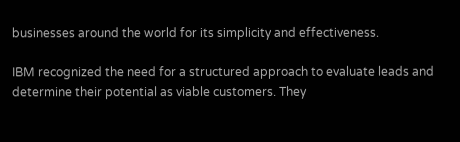businesses around the world for its simplicity and effectiveness.

IBM recognized the need for a structured approach to evaluate leads and determine their potential as viable customers. They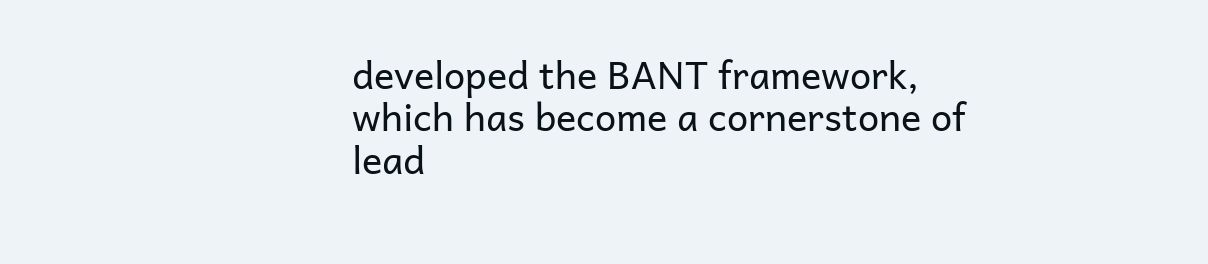developed the BANT framework, which has become a cornerstone of lead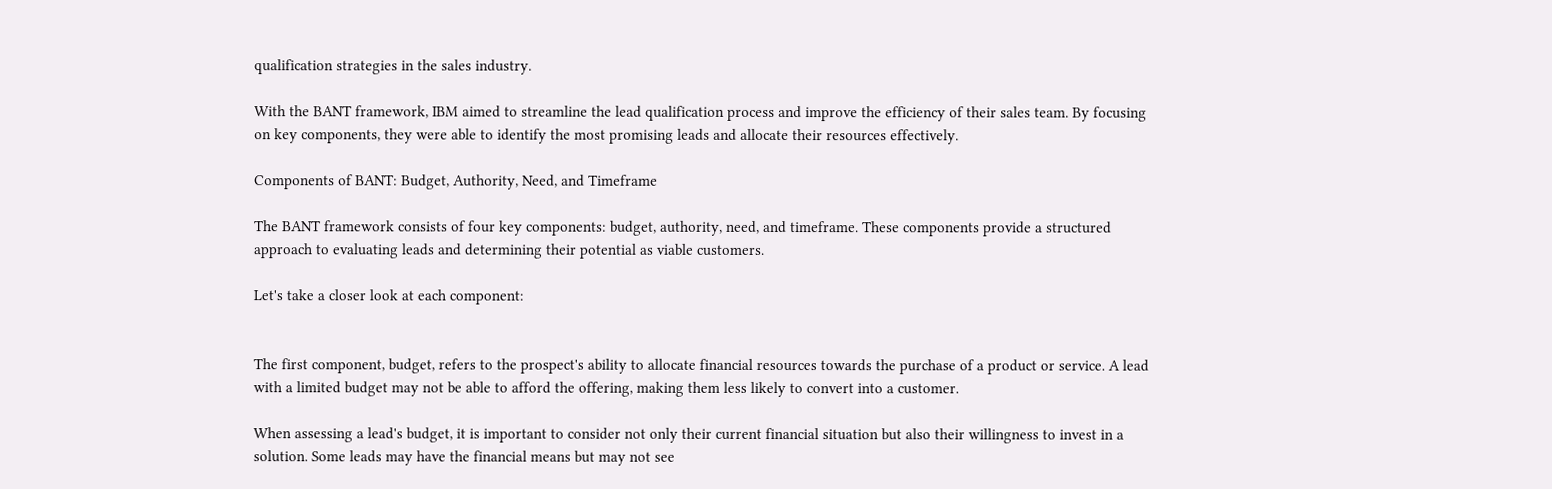qualification strategies in the sales industry.

With the BANT framework, IBM aimed to streamline the lead qualification process and improve the efficiency of their sales team. By focusing on key components, they were able to identify the most promising leads and allocate their resources effectively.

Components of BANT: Budget, Authority, Need, and Timeframe

The BANT framework consists of four key components: budget, authority, need, and timeframe. These components provide a structured approach to evaluating leads and determining their potential as viable customers.

Let's take a closer look at each component:


The first component, budget, refers to the prospect's ability to allocate financial resources towards the purchase of a product or service. A lead with a limited budget may not be able to afford the offering, making them less likely to convert into a customer.

When assessing a lead's budget, it is important to consider not only their current financial situation but also their willingness to invest in a solution. Some leads may have the financial means but may not see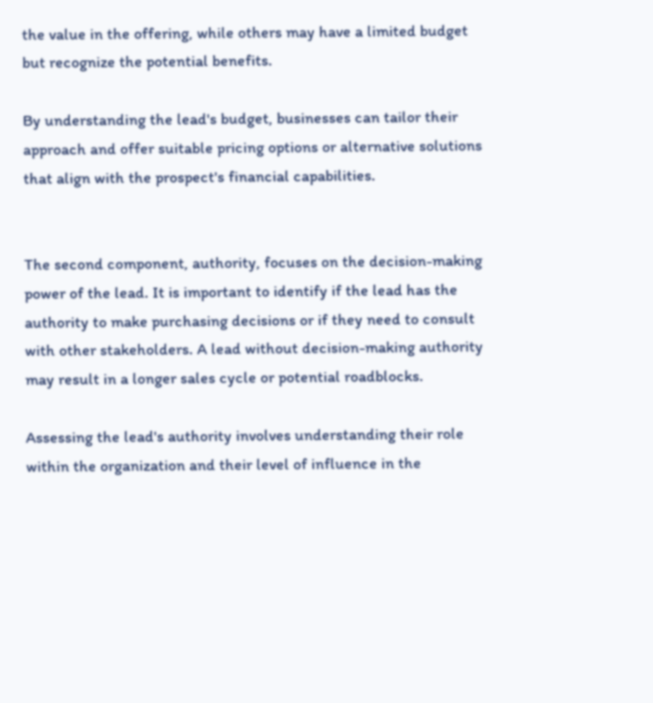the value in the offering, while others may have a limited budget but recognize the potential benefits.

By understanding the lead's budget, businesses can tailor their approach and offer suitable pricing options or alternative solutions that align with the prospect's financial capabilities.


The second component, authority, focuses on the decision-making power of the lead. It is important to identify if the lead has the authority to make purchasing decisions or if they need to consult with other stakeholders. A lead without decision-making authority may result in a longer sales cycle or potential roadblocks.

Assessing the lead's authority involves understanding their role within the organization and their level of influence in the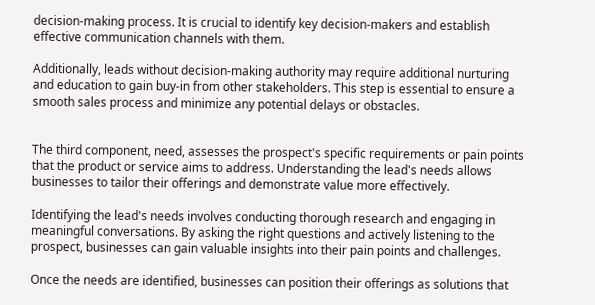decision-making process. It is crucial to identify key decision-makers and establish effective communication channels with them.

Additionally, leads without decision-making authority may require additional nurturing and education to gain buy-in from other stakeholders. This step is essential to ensure a smooth sales process and minimize any potential delays or obstacles.


The third component, need, assesses the prospect's specific requirements or pain points that the product or service aims to address. Understanding the lead's needs allows businesses to tailor their offerings and demonstrate value more effectively.

Identifying the lead's needs involves conducting thorough research and engaging in meaningful conversations. By asking the right questions and actively listening to the prospect, businesses can gain valuable insights into their pain points and challenges.

Once the needs are identified, businesses can position their offerings as solutions that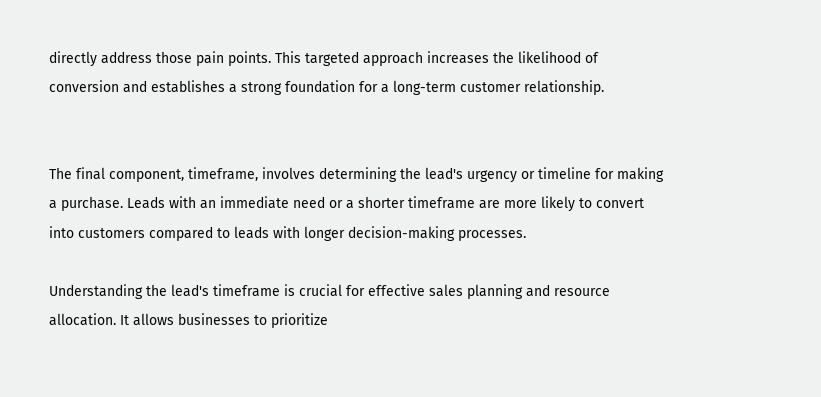directly address those pain points. This targeted approach increases the likelihood of conversion and establishes a strong foundation for a long-term customer relationship.


The final component, timeframe, involves determining the lead's urgency or timeline for making a purchase. Leads with an immediate need or a shorter timeframe are more likely to convert into customers compared to leads with longer decision-making processes.

Understanding the lead's timeframe is crucial for effective sales planning and resource allocation. It allows businesses to prioritize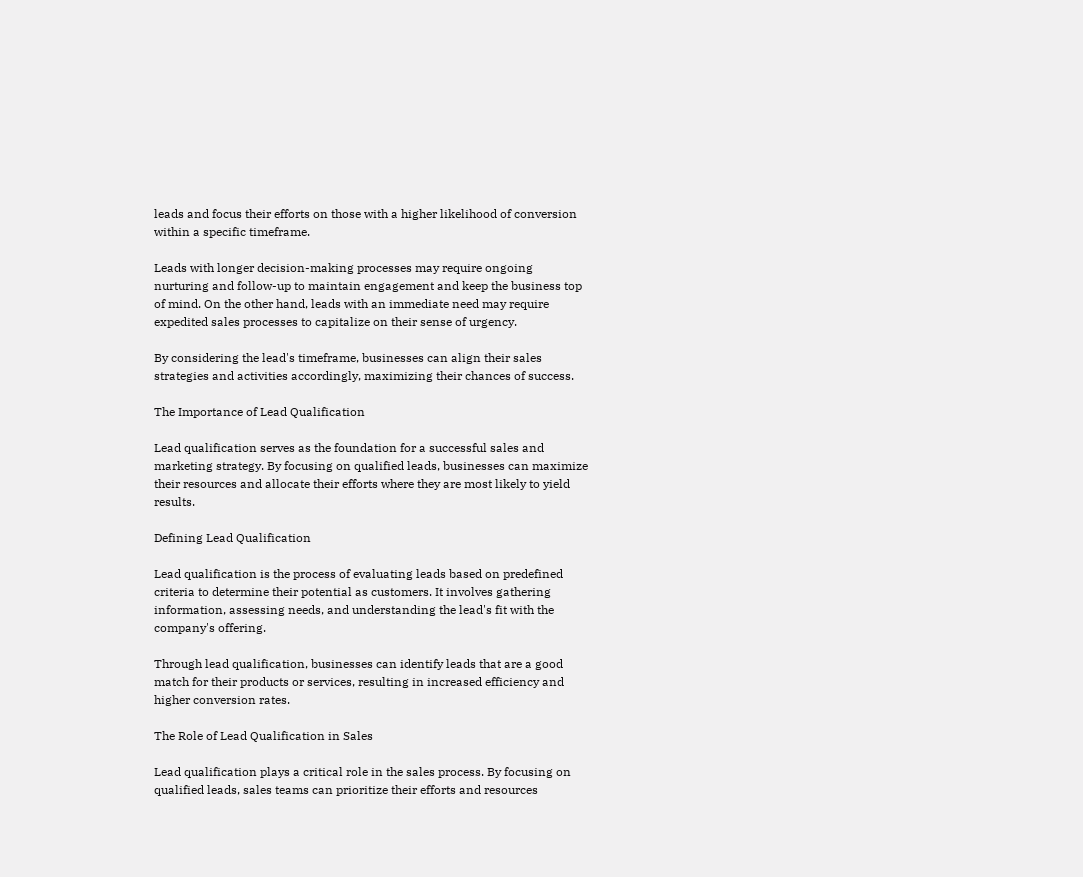leads and focus their efforts on those with a higher likelihood of conversion within a specific timeframe.

Leads with longer decision-making processes may require ongoing nurturing and follow-up to maintain engagement and keep the business top of mind. On the other hand, leads with an immediate need may require expedited sales processes to capitalize on their sense of urgency.

By considering the lead's timeframe, businesses can align their sales strategies and activities accordingly, maximizing their chances of success.

The Importance of Lead Qualification

Lead qualification serves as the foundation for a successful sales and marketing strategy. By focusing on qualified leads, businesses can maximize their resources and allocate their efforts where they are most likely to yield results.

Defining Lead Qualification

Lead qualification is the process of evaluating leads based on predefined criteria to determine their potential as customers. It involves gathering information, assessing needs, and understanding the lead's fit with the company's offering.

Through lead qualification, businesses can identify leads that are a good match for their products or services, resulting in increased efficiency and higher conversion rates.

The Role of Lead Qualification in Sales

Lead qualification plays a critical role in the sales process. By focusing on qualified leads, sales teams can prioritize their efforts and resources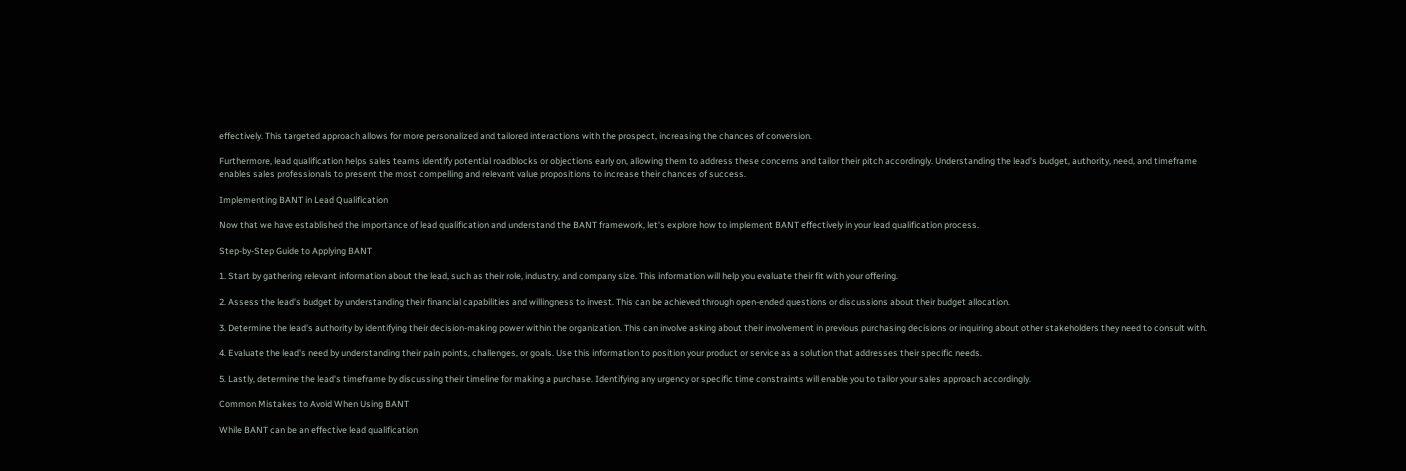effectively. This targeted approach allows for more personalized and tailored interactions with the prospect, increasing the chances of conversion.

Furthermore, lead qualification helps sales teams identify potential roadblocks or objections early on, allowing them to address these concerns and tailor their pitch accordingly. Understanding the lead's budget, authority, need, and timeframe enables sales professionals to present the most compelling and relevant value propositions to increase their chances of success.

Implementing BANT in Lead Qualification

Now that we have established the importance of lead qualification and understand the BANT framework, let's explore how to implement BANT effectively in your lead qualification process.

Step-by-Step Guide to Applying BANT

1. Start by gathering relevant information about the lead, such as their role, industry, and company size. This information will help you evaluate their fit with your offering.

2. Assess the lead's budget by understanding their financial capabilities and willingness to invest. This can be achieved through open-ended questions or discussions about their budget allocation.

3. Determine the lead's authority by identifying their decision-making power within the organization. This can involve asking about their involvement in previous purchasing decisions or inquiring about other stakeholders they need to consult with.

4. Evaluate the lead's need by understanding their pain points, challenges, or goals. Use this information to position your product or service as a solution that addresses their specific needs.

5. Lastly, determine the lead's timeframe by discussing their timeline for making a purchase. Identifying any urgency or specific time constraints will enable you to tailor your sales approach accordingly.

Common Mistakes to Avoid When Using BANT

While BANT can be an effective lead qualification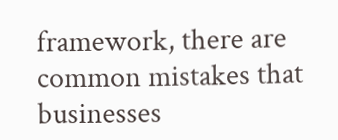framework, there are common mistakes that businesses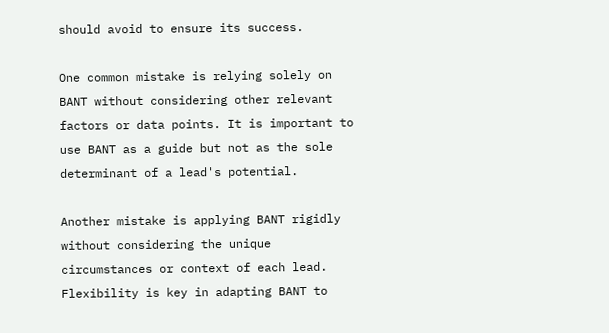should avoid to ensure its success.

One common mistake is relying solely on BANT without considering other relevant factors or data points. It is important to use BANT as a guide but not as the sole determinant of a lead's potential.

Another mistake is applying BANT rigidly without considering the unique circumstances or context of each lead. Flexibility is key in adapting BANT to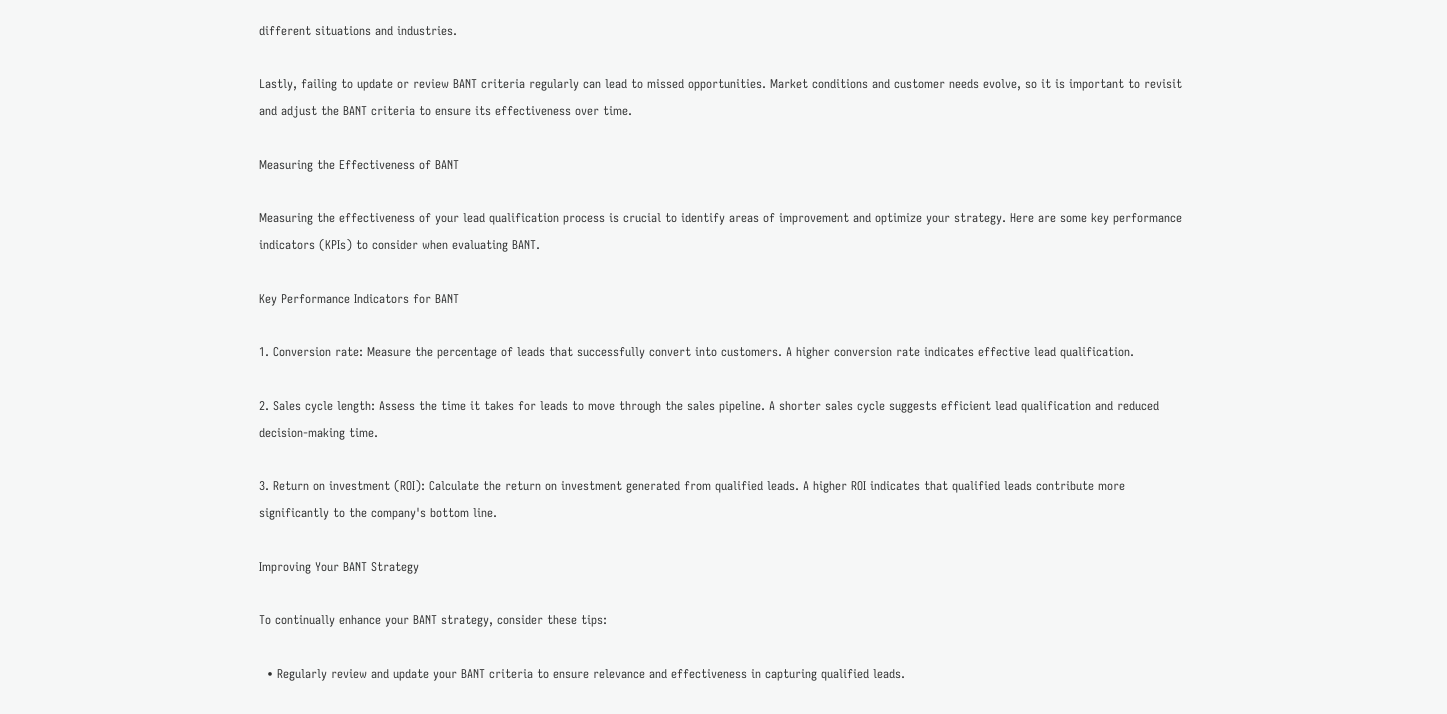different situations and industries.

Lastly, failing to update or review BANT criteria regularly can lead to missed opportunities. Market conditions and customer needs evolve, so it is important to revisit and adjust the BANT criteria to ensure its effectiveness over time.

Measuring the Effectiveness of BANT

Measuring the effectiveness of your lead qualification process is crucial to identify areas of improvement and optimize your strategy. Here are some key performance indicators (KPIs) to consider when evaluating BANT.

Key Performance Indicators for BANT

1. Conversion rate: Measure the percentage of leads that successfully convert into customers. A higher conversion rate indicates effective lead qualification.

2. Sales cycle length: Assess the time it takes for leads to move through the sales pipeline. A shorter sales cycle suggests efficient lead qualification and reduced decision-making time.

3. Return on investment (ROI): Calculate the return on investment generated from qualified leads. A higher ROI indicates that qualified leads contribute more significantly to the company's bottom line.

Improving Your BANT Strategy

To continually enhance your BANT strategy, consider these tips:

  • Regularly review and update your BANT criteria to ensure relevance and effectiveness in capturing qualified leads.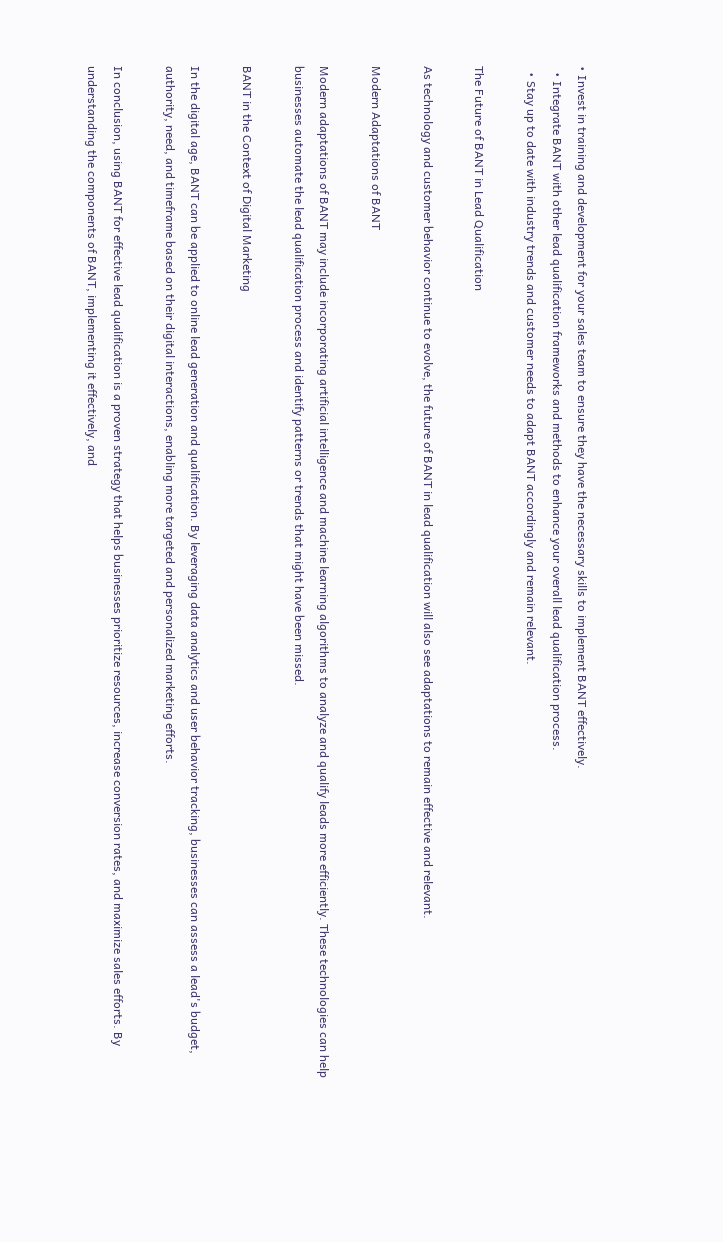• Invest in training and development for your sales team to ensure they have the necessary skills to implement BANT effectively.
  • Integrate BANT with other lead qualification frameworks and methods to enhance your overall lead qualification process.
  • Stay up to date with industry trends and customer needs to adapt BANT accordingly and remain relevant.

The Future of BANT in Lead Qualification

As technology and customer behavior continue to evolve, the future of BANT in lead qualification will also see adaptations to remain effective and relevant.

Modern Adaptations of BANT

Modern adaptations of BANT may include incorporating artificial intelligence and machine learning algorithms to analyze and qualify leads more efficiently. These technologies can help businesses automate the lead qualification process and identify patterns or trends that might have been missed.

BANT in the Context of Digital Marketing

In the digital age, BANT can be applied to online lead generation and qualification. By leveraging data analytics and user behavior tracking, businesses can assess a lead's budget, authority, need, and timeframe based on their digital interactions, enabling more targeted and personalized marketing efforts.

In conclusion, using BANT for effective lead qualification is a proven strategy that helps businesses prioritize resources, increase conversion rates, and maximize sales efforts. By understanding the components of BANT, implementing it effectively, and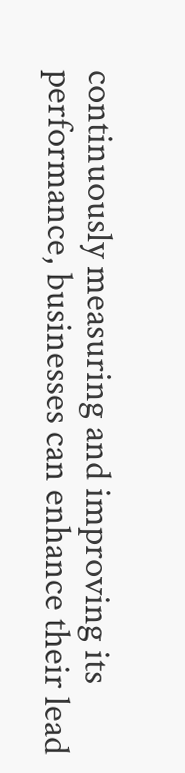continuously measuring and improving its performance, businesses can enhance their lead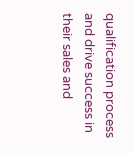qualification process and drive success in their sales and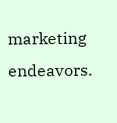marketing endeavors.